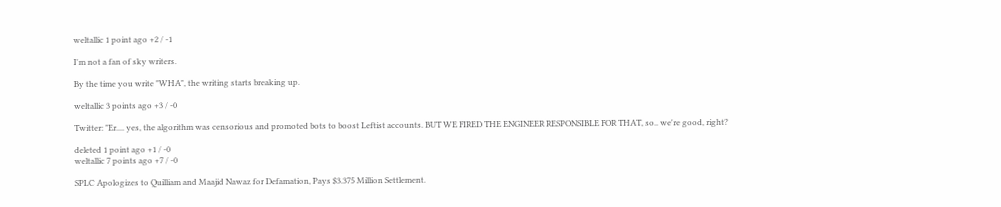weltallic 1 point ago +2 / -1

I'm not a fan of sky writers.

By the time you write "WHA", the writing starts breaking up.

weltallic 3 points ago +3 / -0

Twitter: "Er.... yes, the algorithm was censorious and promoted bots to boost Leftist accounts. BUT WE FIRED THE ENGINEER RESPONSIBLE FOR THAT, so.. we're good, right?

deleted 1 point ago +1 / -0
weltallic 7 points ago +7 / -0

SPLC Apologizes to Quilliam and Maajid Nawaz for Defamation, Pays $3.375 Million Settlement.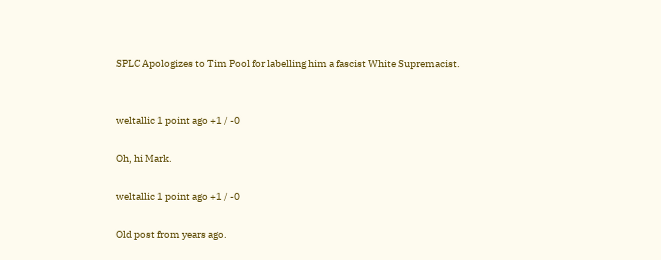SPLC Apologizes to Tim Pool for labelling him a fascist White Supremacist.


weltallic 1 point ago +1 / -0

Oh, hi Mark.

weltallic 1 point ago +1 / -0

Old post from years ago.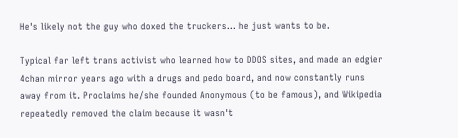He's likely not the guy who doxed the truckers... he just wants to be.

Typical far left trans activist who learned how to DDOS sites, and made an edgier 4chan mirror years ago with a drugs and pedo board, and now constantly runs away from it. Proclaims he/she founded Anonymous (to be famous), and Wikipedia repeatedly removed the claim because it wasn't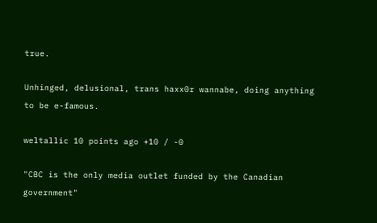true.

Unhinged, delusional, trans haxx0r wannabe, doing anything to be e-famous.

weltallic 10 points ago +10 / -0

"CBC is the only media outlet funded by the Canadian government"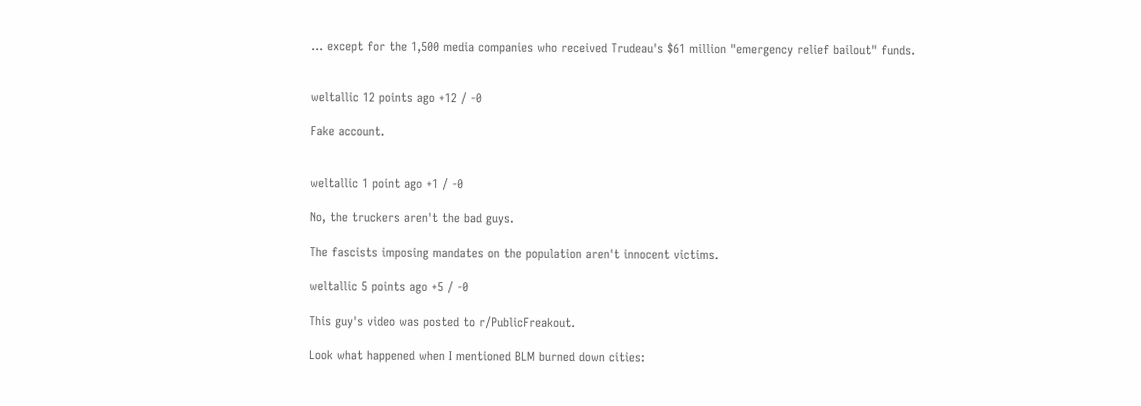... except for the 1,500 media companies who received Trudeau's $61 million "emergency relief bailout" funds.


weltallic 12 points ago +12 / -0

Fake account.


weltallic 1 point ago +1 / -0

No, the truckers aren't the bad guys.

The fascists imposing mandates on the population aren't innocent victims.

weltallic 5 points ago +5 / -0

This guy's video was posted to r/PublicFreakout.

Look what happened when I mentioned BLM burned down cities: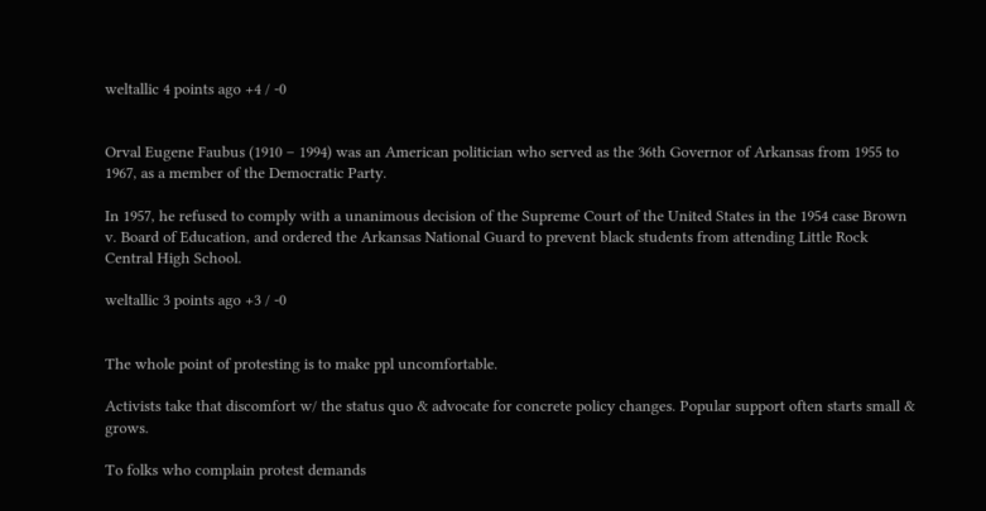weltallic 4 points ago +4 / -0


Orval Eugene Faubus (1910 – 1994) was an American politician who served as the 36th Governor of Arkansas from 1955 to 1967, as a member of the Democratic Party.

In 1957, he refused to comply with a unanimous decision of the Supreme Court of the United States in the 1954 case Brown v. Board of Education, and ordered the Arkansas National Guard to prevent black students from attending Little Rock Central High School.

weltallic 3 points ago +3 / -0


The whole point of protesting is to make ppl uncomfortable.

Activists take that discomfort w/ the status quo & advocate for concrete policy changes. Popular support often starts small & grows.

To folks who complain protest demands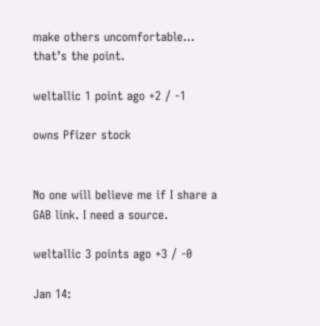make others uncomfortable... that’s the point.

weltallic 1 point ago +2 / -1

owns Pfizer stock


No one will believe me if I share a GAB link. I need a source.

weltallic 3 points ago +3 / -0

Jan 14: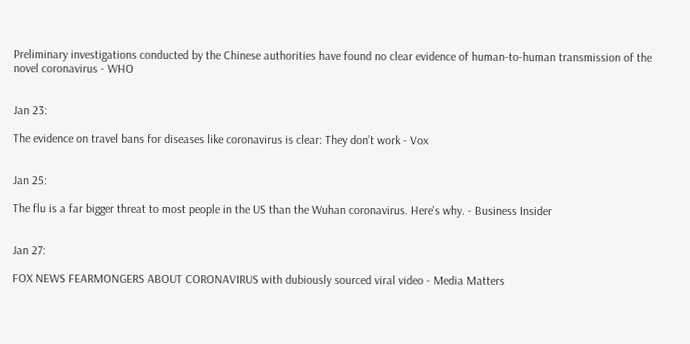Preliminary investigations conducted by the Chinese authorities have found no clear evidence of human-to-human transmission of the novel coronavirus - WHO


Jan 23:

The evidence on travel bans for diseases like coronavirus is clear: They don’t work - Vox


Jan 25:

The flu is a far bigger threat to most people in the US than the Wuhan coronavirus. Here's why. - Business Insider


Jan 27:

FOX NEWS FEARMONGERS ABOUT CORONAVIRUS with dubiously sourced viral video - Media Matters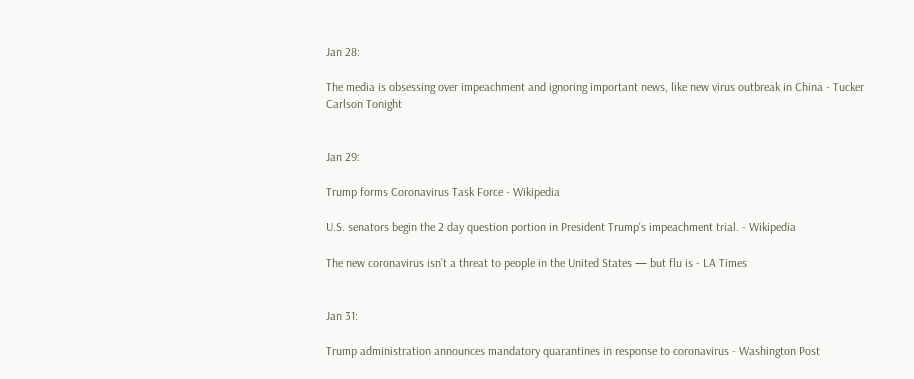Jan 28:

The media is obsessing over impeachment and ignoring important news, like new virus outbreak in China - Tucker Carlson Tonight


Jan 29:

Trump forms Coronavirus Task Force - Wikipedia

U.S. senators begin the 2 day question portion in President Trump's impeachment trial. - Wikipedia

The new coronavirus isn’t a threat to people in the United States — but flu is - LA Times


Jan 31:

Trump administration announces mandatory quarantines in response to coronavirus - Washington Post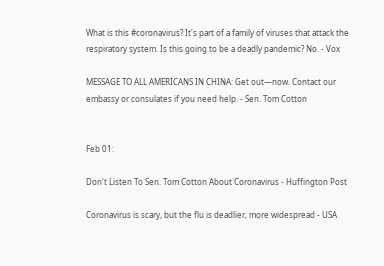What is this #coronavirus? It's part of a family of viruses that attack the respiratory system. Is this going to be a deadly pandemic? No. - Vox

MESSAGE TO ALL AMERICANS IN CHINA: Get out—now. Contact our embassy or consulates if you need help. - Sen. Tom Cotton


Feb 01:

Don't Listen To Sen. Tom Cotton About Coronavirus - Huffington Post

Coronavirus is scary, but the flu is deadlier, more widespread - USA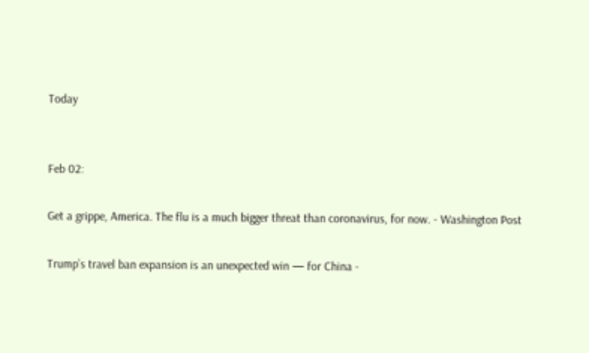Today


Feb 02:

Get a grippe, America. The flu is a much bigger threat than coronavirus, for now. - Washington Post

Trump’s travel ban expansion is an unexpected win — for China -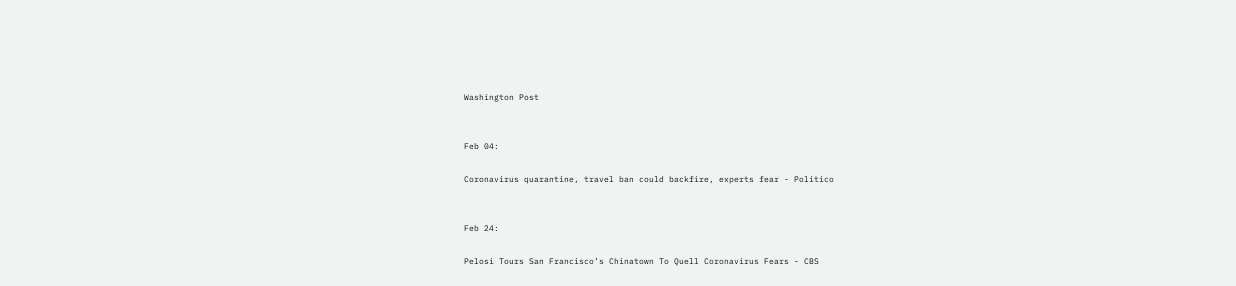Washington Post


Feb 04:

Coronavirus quarantine, travel ban could backfire, experts fear - Politico


Feb 24:

Pelosi Tours San Francisco’s Chinatown To Quell Coronavirus Fears - CBS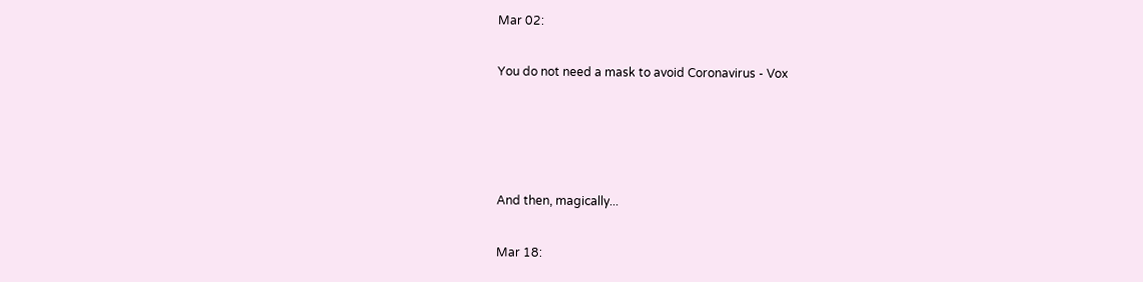Mar 02:

You do not need a mask to avoid Coronavirus - Vox




And then, magically...

Mar 18: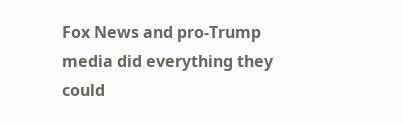Fox News and pro-Trump media did everything they could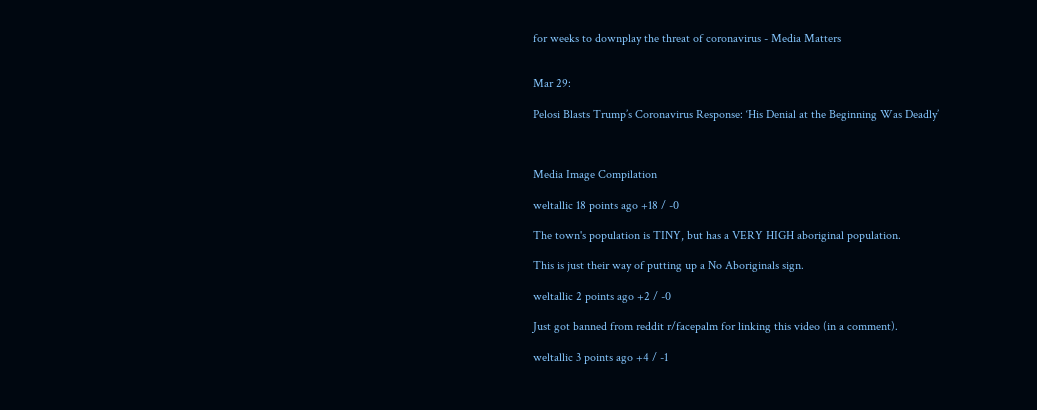for weeks to downplay the threat of coronavirus - Media Matters


Mar 29:

Pelosi Blasts Trump’s Coronavirus Response: ‘His Denial at the Beginning Was Deadly’



Media Image Compilation

weltallic 18 points ago +18 / -0

The town's population is TINY, but has a VERY HIGH aboriginal population.

This is just their way of putting up a No Aboriginals sign.

weltallic 2 points ago +2 / -0

Just got banned from reddit r/facepalm for linking this video (in a comment).

weltallic 3 points ago +4 / -1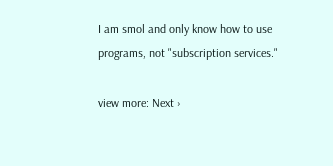I am smol and only know how to use programs, not "subscription services."

view more: Next ›